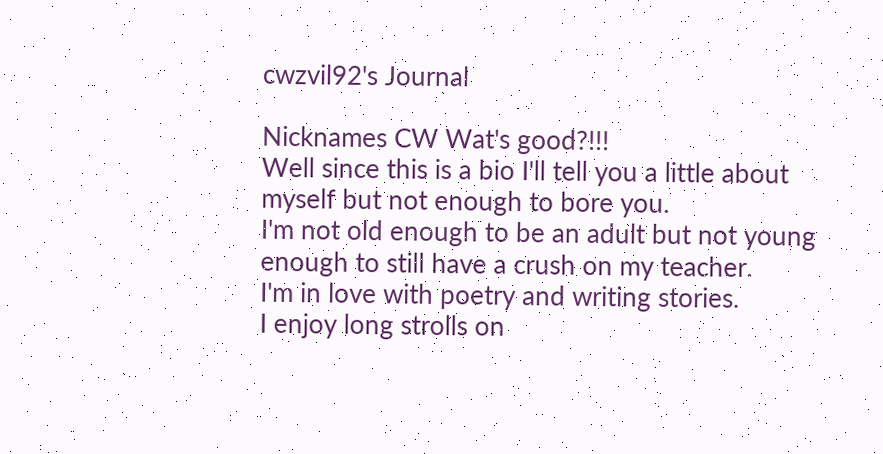cwzvil92's Journal

Nicknames CW Wat's good?!!!
Well since this is a bio I'll tell you a little about myself but not enough to bore you.
I'm not old enough to be an adult but not young enough to still have a crush on my teacher.
I'm in love with poetry and writing stories.
I enjoy long strolls on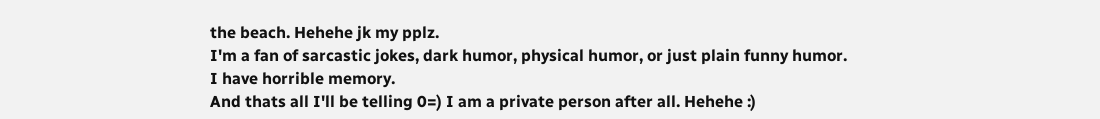the beach. Hehehe jk my pplz.
I'm a fan of sarcastic jokes, dark humor, physical humor, or just plain funny humor.
I have horrible memory.
And thats all I'll be telling 0=) I am a private person after all. Hehehe :)